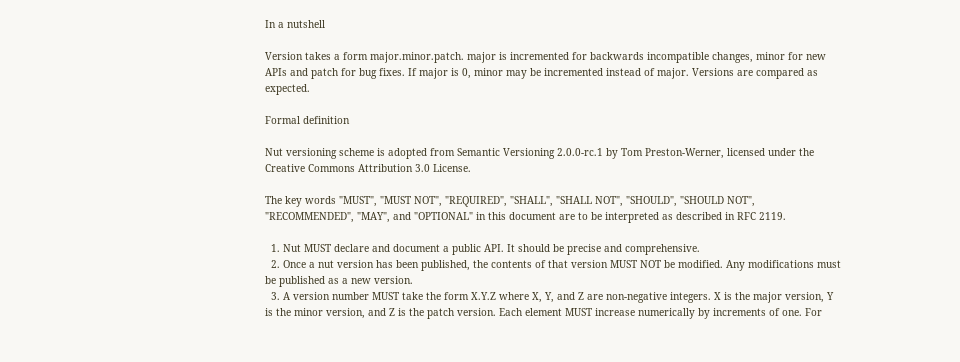In a nutshell

Version takes a form major.minor.patch. major is incremented for backwards incompatible changes, minor for new APIs and patch for bug fixes. If major is 0, minor may be incremented instead of major. Versions are compared as expected.

Formal definition

Nut versioning scheme is adopted from Semantic Versioning 2.0.0-rc.1 by Tom Preston-Werner, licensed under the Creative Commons Attribution 3.0 License.

The key words "MUST", "MUST NOT", "REQUIRED", "SHALL", "SHALL NOT", "SHOULD", "SHOULD NOT", "RECOMMENDED", "MAY", and "OPTIONAL" in this document are to be interpreted as described in RFC 2119.

  1. Nut MUST declare and document a public API. It should be precise and comprehensive.
  2. Once a nut version has been published, the contents of that version MUST NOT be modified. Any modifications must be published as a new version.
  3. A version number MUST take the form X.Y.Z where X, Y, and Z are non-negative integers. X is the major version, Y is the minor version, and Z is the patch version. Each element MUST increase numerically by increments of one. For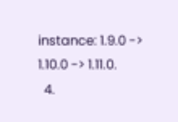instance: 1.9.0 -> 1.10.0 -> 1.11.0.
  4.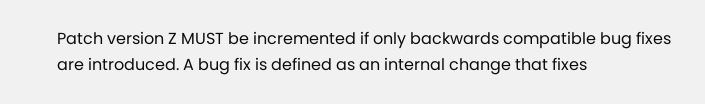Patch version Z MUST be incremented if only backwards compatible bug fixes are introduced. A bug fix is defined as an internal change that fixes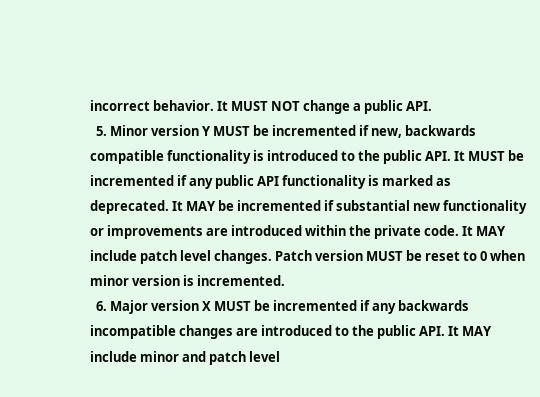incorrect behavior. It MUST NOT change a public API.
  5. Minor version Y MUST be incremented if new, backwards compatible functionality is introduced to the public API. It MUST be incremented if any public API functionality is marked as deprecated. It MAY be incremented if substantial new functionality or improvements are introduced within the private code. It MAY include patch level changes. Patch version MUST be reset to 0 when minor version is incremented.
  6. Major version X MUST be incremented if any backwards incompatible changes are introduced to the public API. It MAY include minor and patch level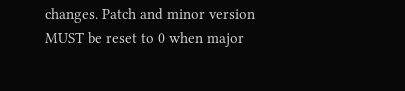changes. Patch and minor version MUST be reset to 0 when major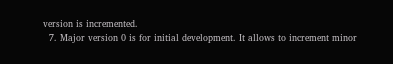version is incremented.
  7. Major version 0 is for initial development. It allows to increment minor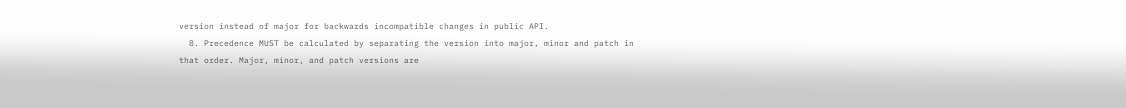version instead of major for backwards incompatible changes in public API.
  8. Precedence MUST be calculated by separating the version into major, minor and patch in that order. Major, minor, and patch versions are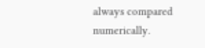always compared numerically.